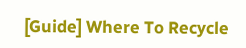[Guide] Where To Recycle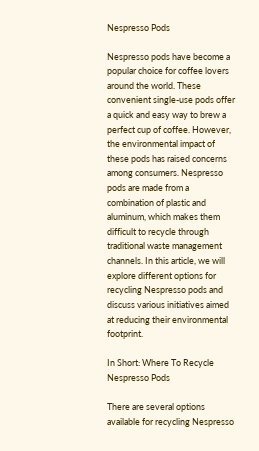Nespresso Pods

Nespresso pods have become a popular choice for coffee lovers around the world. These convenient single-use pods offer a quick and easy way to brew a perfect cup of coffee. However, the environmental impact of these pods has raised concerns among consumers. Nespresso pods are made from a combination of plastic and aluminum, which makes them difficult to recycle through traditional waste management channels. In this article, we will explore different options for recycling Nespresso pods and discuss various initiatives aimed at reducing their environmental footprint.

In Short: Where To Recycle Nespresso Pods

There are several options available for recycling Nespresso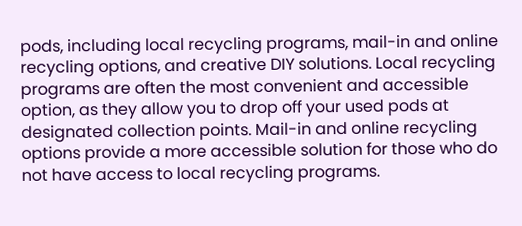pods, including local recycling programs, mail-in and online recycling options, and creative DIY solutions. Local recycling programs are often the most convenient and accessible option, as they allow you to drop off your used pods at designated collection points. Mail-in and online recycling options provide a more accessible solution for those who do not have access to local recycling programs.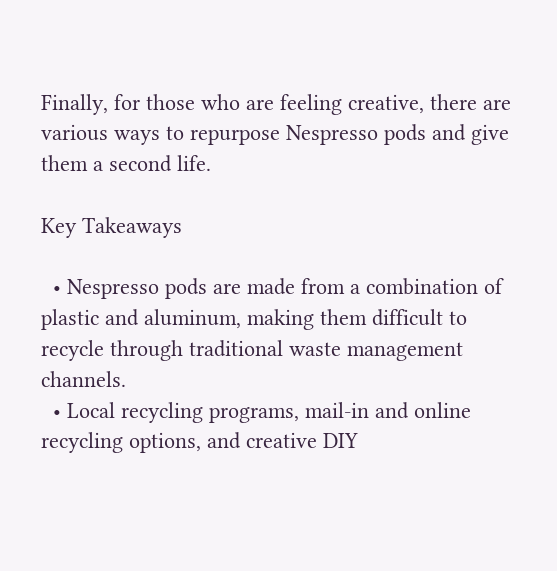Finally, for those who are feeling creative, there are various ways to repurpose Nespresso pods and give them a second life.

Key Takeaways

  • Nespresso pods are made from a combination of plastic and aluminum, making them difficult to recycle through traditional waste management channels.
  • Local recycling programs, mail-in and online recycling options, and creative DIY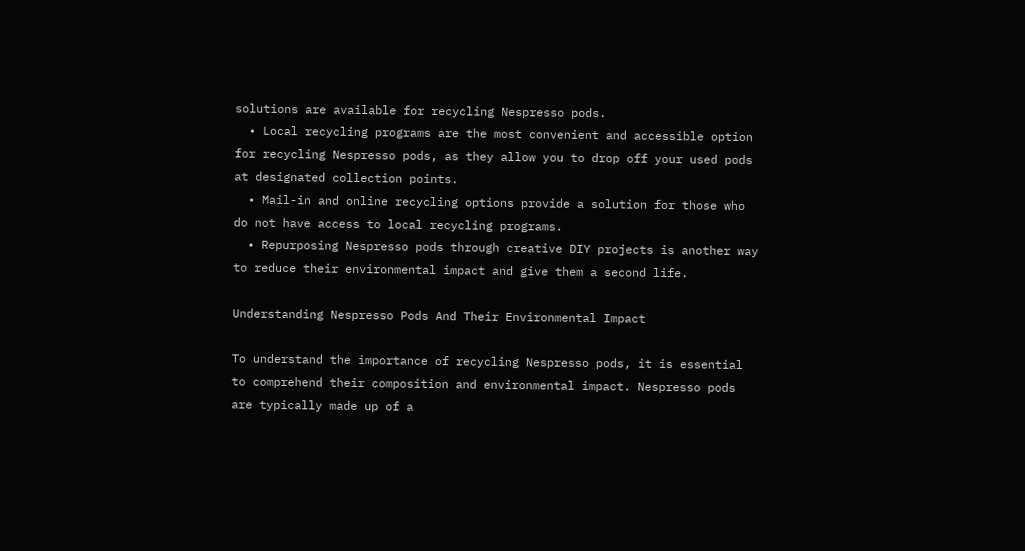solutions are available for recycling Nespresso pods.
  • Local recycling programs are the most convenient and accessible option for recycling Nespresso pods, as they allow you to drop off your used pods at designated collection points.
  • Mail-in and online recycling options provide a solution for those who do not have access to local recycling programs.
  • Repurposing Nespresso pods through creative DIY projects is another way to reduce their environmental impact and give them a second life.

Understanding Nespresso Pods And Their Environmental Impact

To understand the importance of recycling Nespresso pods, it is essential to comprehend their composition and environmental impact. Nespresso pods are typically made up of a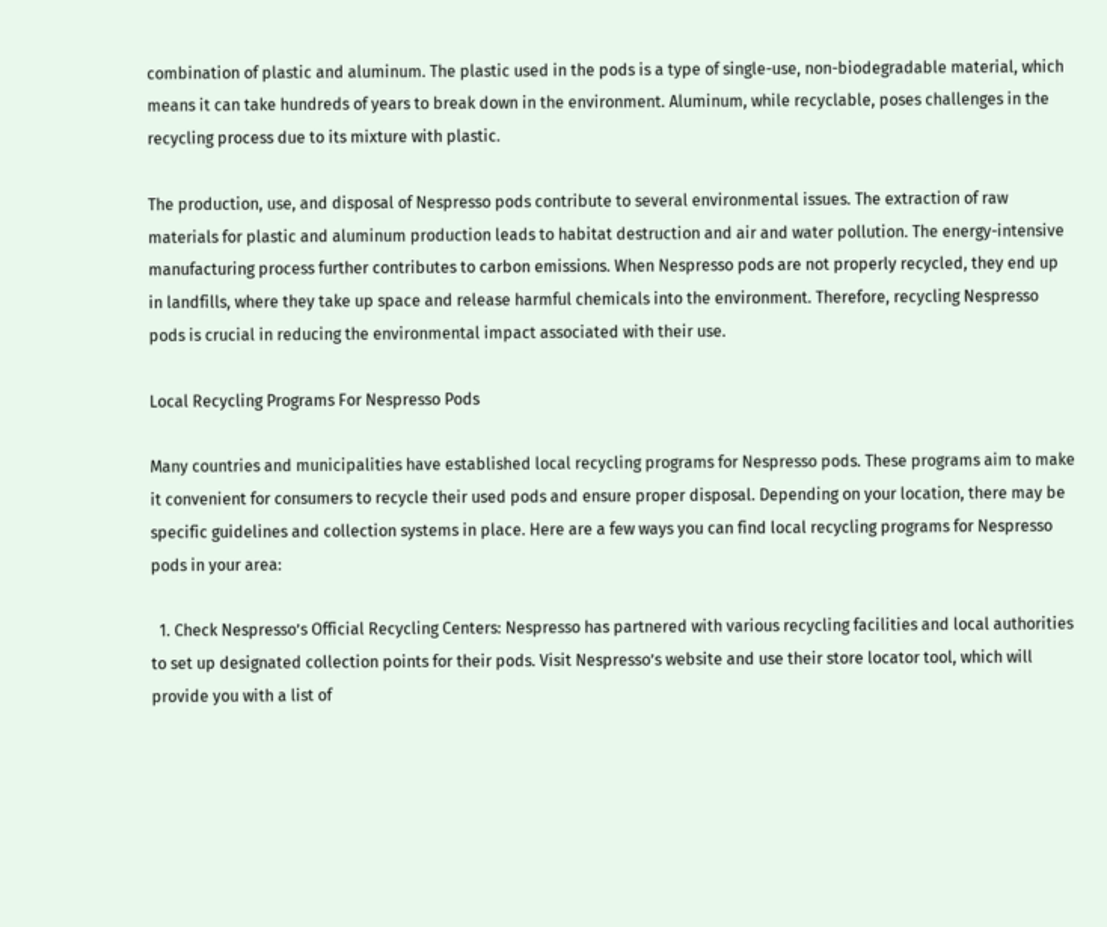combination of plastic and aluminum. The plastic used in the pods is a type of single-use, non-biodegradable material, which means it can take hundreds of years to break down in the environment. Aluminum, while recyclable, poses challenges in the recycling process due to its mixture with plastic.

The production, use, and disposal of Nespresso pods contribute to several environmental issues. The extraction of raw materials for plastic and aluminum production leads to habitat destruction and air and water pollution. The energy-intensive manufacturing process further contributes to carbon emissions. When Nespresso pods are not properly recycled, they end up in landfills, where they take up space and release harmful chemicals into the environment. Therefore, recycling Nespresso pods is crucial in reducing the environmental impact associated with their use.

Local Recycling Programs For Nespresso Pods

Many countries and municipalities have established local recycling programs for Nespresso pods. These programs aim to make it convenient for consumers to recycle their used pods and ensure proper disposal. Depending on your location, there may be specific guidelines and collection systems in place. Here are a few ways you can find local recycling programs for Nespresso pods in your area:

  1. Check Nespresso’s Official Recycling Centers: Nespresso has partnered with various recycling facilities and local authorities to set up designated collection points for their pods. Visit Nespresso’s website and use their store locator tool, which will provide you with a list of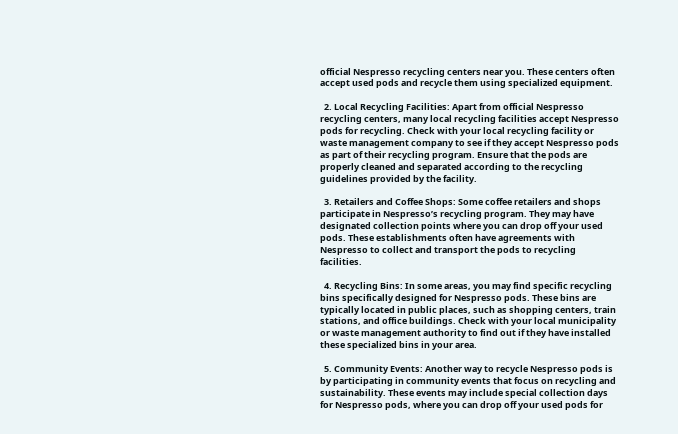official Nespresso recycling centers near you. These centers often accept used pods and recycle them using specialized equipment.

  2. Local Recycling Facilities: Apart from official Nespresso recycling centers, many local recycling facilities accept Nespresso pods for recycling. Check with your local recycling facility or waste management company to see if they accept Nespresso pods as part of their recycling program. Ensure that the pods are properly cleaned and separated according to the recycling guidelines provided by the facility.

  3. Retailers and Coffee Shops: Some coffee retailers and shops participate in Nespresso’s recycling program. They may have designated collection points where you can drop off your used pods. These establishments often have agreements with Nespresso to collect and transport the pods to recycling facilities.

  4. Recycling Bins: In some areas, you may find specific recycling bins specifically designed for Nespresso pods. These bins are typically located in public places, such as shopping centers, train stations, and office buildings. Check with your local municipality or waste management authority to find out if they have installed these specialized bins in your area.

  5. Community Events: Another way to recycle Nespresso pods is by participating in community events that focus on recycling and sustainability. These events may include special collection days for Nespresso pods, where you can drop off your used pods for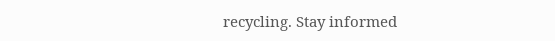recycling. Stay informed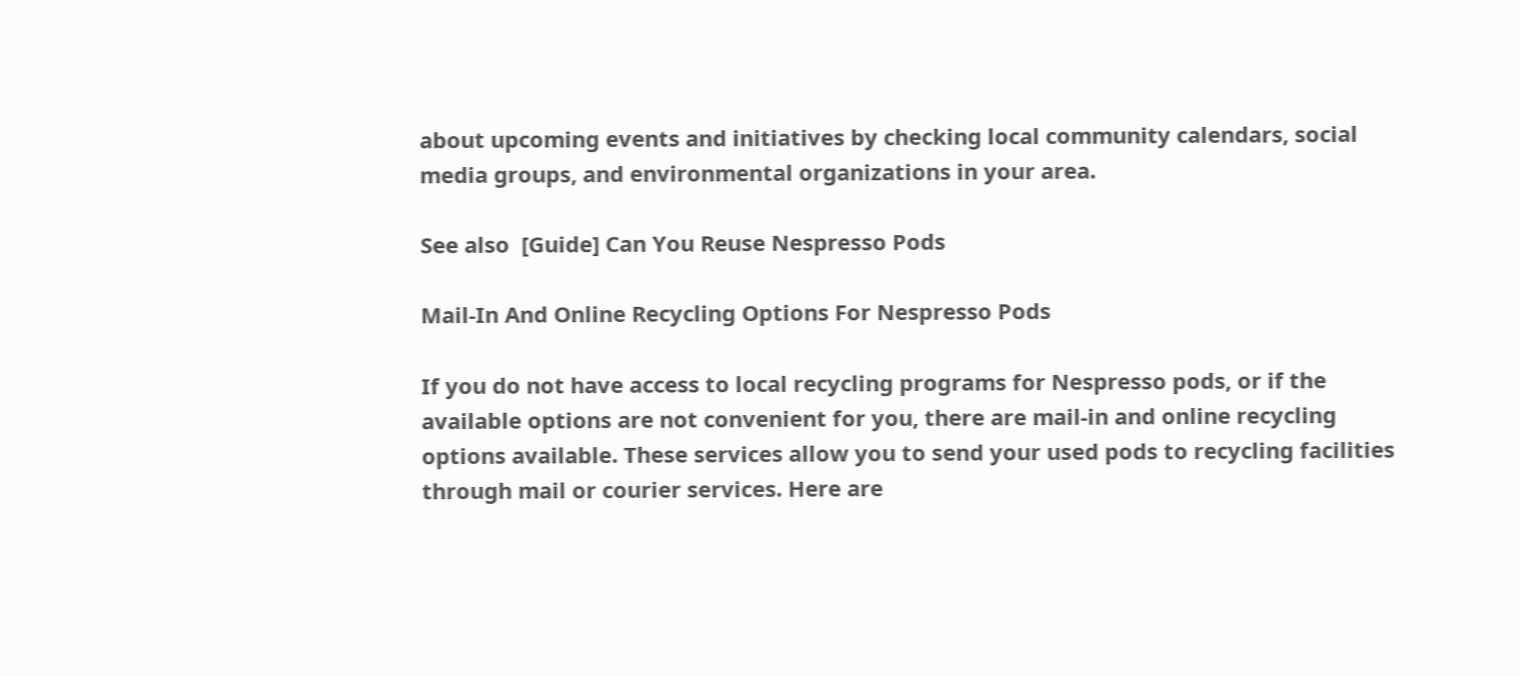about upcoming events and initiatives by checking local community calendars, social media groups, and environmental organizations in your area.

See also  [Guide] Can You Reuse Nespresso Pods

Mail-In And Online Recycling Options For Nespresso Pods

If you do not have access to local recycling programs for Nespresso pods, or if the available options are not convenient for you, there are mail-in and online recycling options available. These services allow you to send your used pods to recycling facilities through mail or courier services. Here are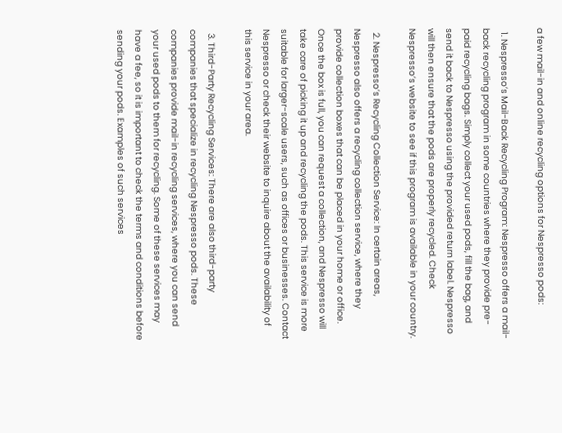a few mail-in and online recycling options for Nespresso pods:

  1. Nespresso’s Mail-Back Recycling Program: Nespresso offers a mail-back recycling program in some countries where they provide pre-paid recycling bags. Simply collect your used pods, fill the bag, and send it back to Nespresso using the provided return label. Nespresso will then ensure that the pods are properly recycled. Check Nespresso’s website to see if this program is available in your country.

  2. Nespresso’s Recycling Collection Service: In certain areas, Nespresso also offers a recycling collection service, where they provide collection boxes that can be placed in your home or office. Once the box is full, you can request a collection, and Nespresso will take care of picking it up and recycling the pods. This service is more suitable for larger-scale users, such as offices or businesses. Contact Nespresso or check their website to inquire about the availability of this service in your area.

  3. Third-Party Recycling Services: There are also third-party companies that specialize in recycling Nespresso pods. These companies provide mail-in recycling services, where you can send your used pods to them for recycling. Some of these services may have a fee, so it is important to check the terms and conditions before sending your pods. Examples of such services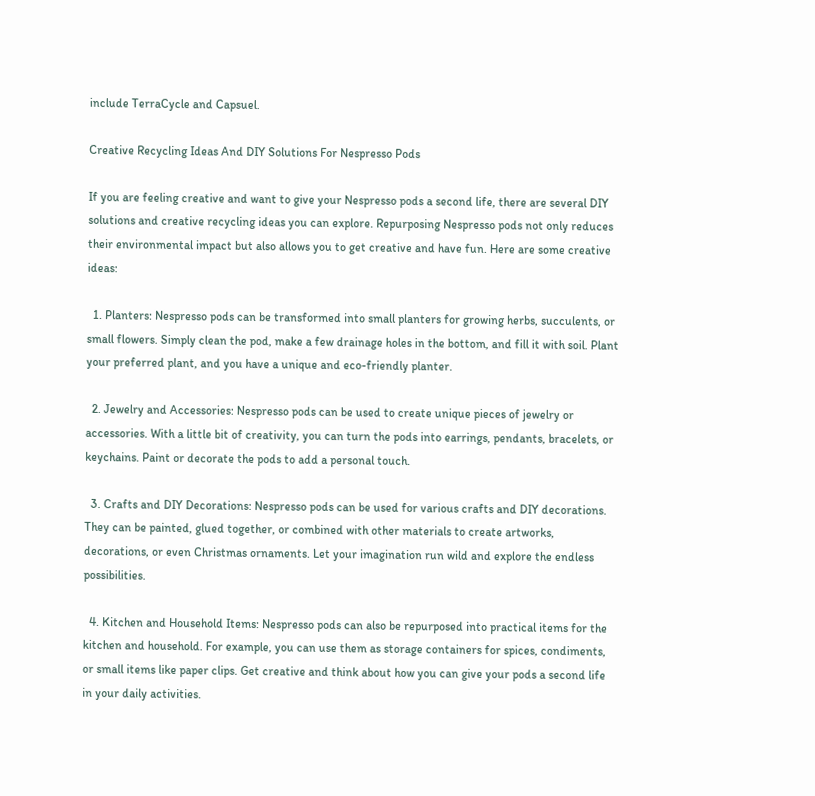include TerraCycle and Capsuel.

Creative Recycling Ideas And DIY Solutions For Nespresso Pods

If you are feeling creative and want to give your Nespresso pods a second life, there are several DIY solutions and creative recycling ideas you can explore. Repurposing Nespresso pods not only reduces their environmental impact but also allows you to get creative and have fun. Here are some creative ideas:

  1. Planters: Nespresso pods can be transformed into small planters for growing herbs, succulents, or small flowers. Simply clean the pod, make a few drainage holes in the bottom, and fill it with soil. Plant your preferred plant, and you have a unique and eco-friendly planter.

  2. Jewelry and Accessories: Nespresso pods can be used to create unique pieces of jewelry or accessories. With a little bit of creativity, you can turn the pods into earrings, pendants, bracelets, or keychains. Paint or decorate the pods to add a personal touch.

  3. Crafts and DIY Decorations: Nespresso pods can be used for various crafts and DIY decorations. They can be painted, glued together, or combined with other materials to create artworks, decorations, or even Christmas ornaments. Let your imagination run wild and explore the endless possibilities.

  4. Kitchen and Household Items: Nespresso pods can also be repurposed into practical items for the kitchen and household. For example, you can use them as storage containers for spices, condiments, or small items like paper clips. Get creative and think about how you can give your pods a second life in your daily activities.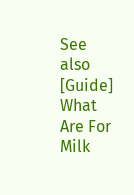See also  [Guide] What Are For Milk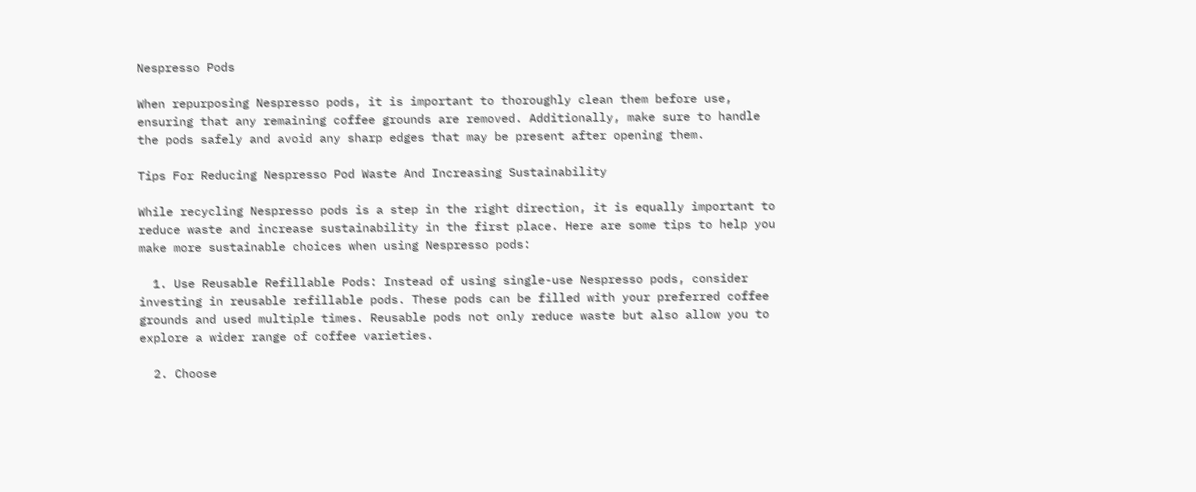Nespresso Pods

When repurposing Nespresso pods, it is important to thoroughly clean them before use, ensuring that any remaining coffee grounds are removed. Additionally, make sure to handle the pods safely and avoid any sharp edges that may be present after opening them.

Tips For Reducing Nespresso Pod Waste And Increasing Sustainability

While recycling Nespresso pods is a step in the right direction, it is equally important to reduce waste and increase sustainability in the first place. Here are some tips to help you make more sustainable choices when using Nespresso pods:

  1. Use Reusable Refillable Pods: Instead of using single-use Nespresso pods, consider investing in reusable refillable pods. These pods can be filled with your preferred coffee grounds and used multiple times. Reusable pods not only reduce waste but also allow you to explore a wider range of coffee varieties.

  2. Choose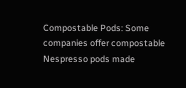Compostable Pods: Some companies offer compostable Nespresso pods made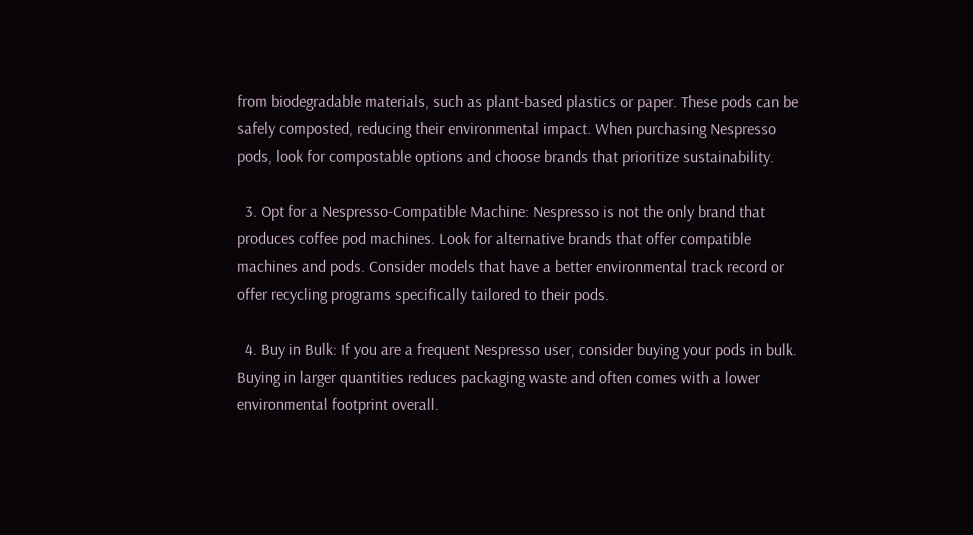from biodegradable materials, such as plant-based plastics or paper. These pods can be safely composted, reducing their environmental impact. When purchasing Nespresso pods, look for compostable options and choose brands that prioritize sustainability.

  3. Opt for a Nespresso-Compatible Machine: Nespresso is not the only brand that produces coffee pod machines. Look for alternative brands that offer compatible machines and pods. Consider models that have a better environmental track record or offer recycling programs specifically tailored to their pods.

  4. Buy in Bulk: If you are a frequent Nespresso user, consider buying your pods in bulk. Buying in larger quantities reduces packaging waste and often comes with a lower environmental footprint overall.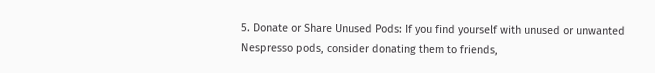5. Donate or Share Unused Pods: If you find yourself with unused or unwanted Nespresso pods, consider donating them to friends,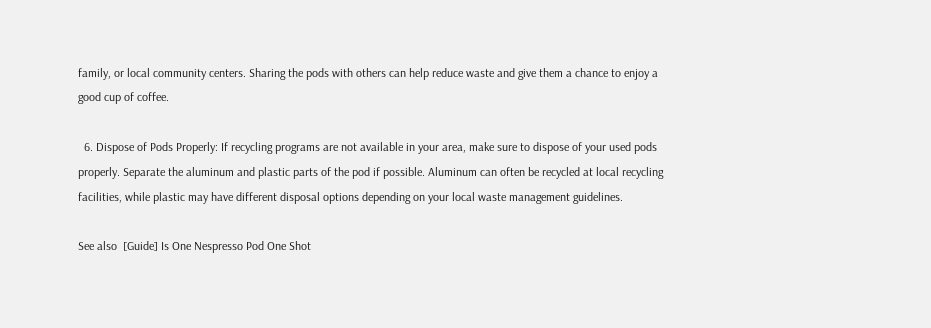family, or local community centers. Sharing the pods with others can help reduce waste and give them a chance to enjoy a good cup of coffee.

  6. Dispose of Pods Properly: If recycling programs are not available in your area, make sure to dispose of your used pods properly. Separate the aluminum and plastic parts of the pod if possible. Aluminum can often be recycled at local recycling facilities, while plastic may have different disposal options depending on your local waste management guidelines.

See also  [Guide] Is One Nespresso Pod One Shot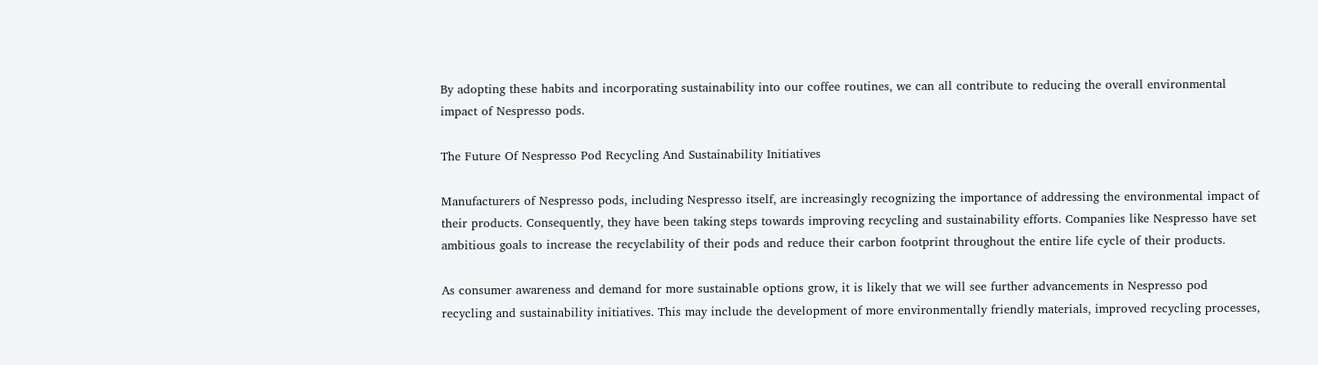By adopting these habits and incorporating sustainability into our coffee routines, we can all contribute to reducing the overall environmental impact of Nespresso pods.

The Future Of Nespresso Pod Recycling And Sustainability Initiatives

Manufacturers of Nespresso pods, including Nespresso itself, are increasingly recognizing the importance of addressing the environmental impact of their products. Consequently, they have been taking steps towards improving recycling and sustainability efforts. Companies like Nespresso have set ambitious goals to increase the recyclability of their pods and reduce their carbon footprint throughout the entire life cycle of their products.

As consumer awareness and demand for more sustainable options grow, it is likely that we will see further advancements in Nespresso pod recycling and sustainability initiatives. This may include the development of more environmentally friendly materials, improved recycling processes,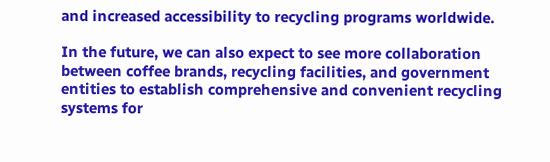and increased accessibility to recycling programs worldwide.

In the future, we can also expect to see more collaboration between coffee brands, recycling facilities, and government entities to establish comprehensive and convenient recycling systems for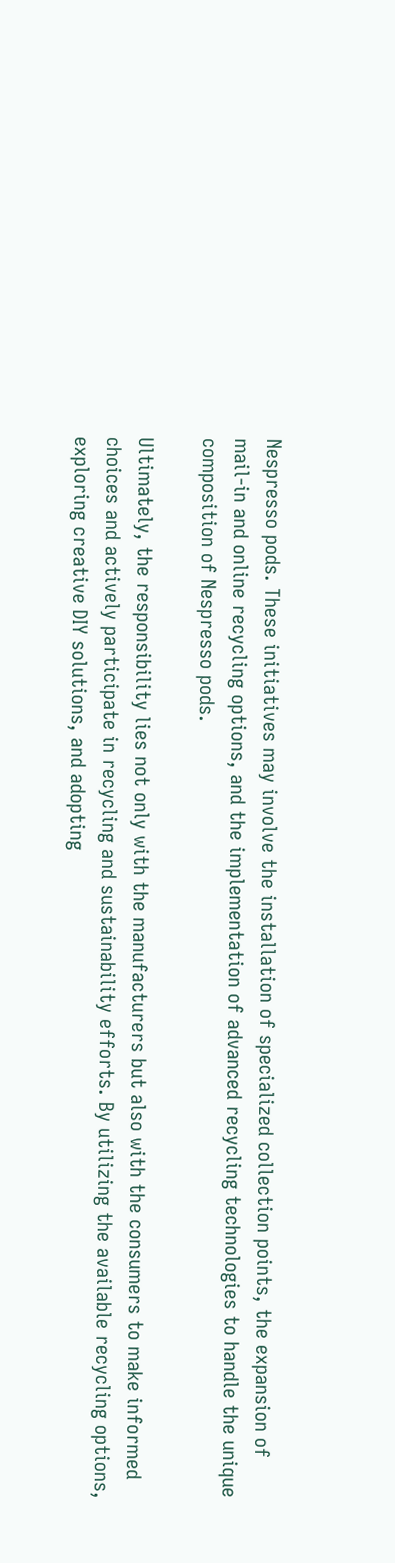Nespresso pods. These initiatives may involve the installation of specialized collection points, the expansion of mail-in and online recycling options, and the implementation of advanced recycling technologies to handle the unique composition of Nespresso pods.

Ultimately, the responsibility lies not only with the manufacturers but also with the consumers to make informed choices and actively participate in recycling and sustainability efforts. By utilizing the available recycling options, exploring creative DIY solutions, and adopting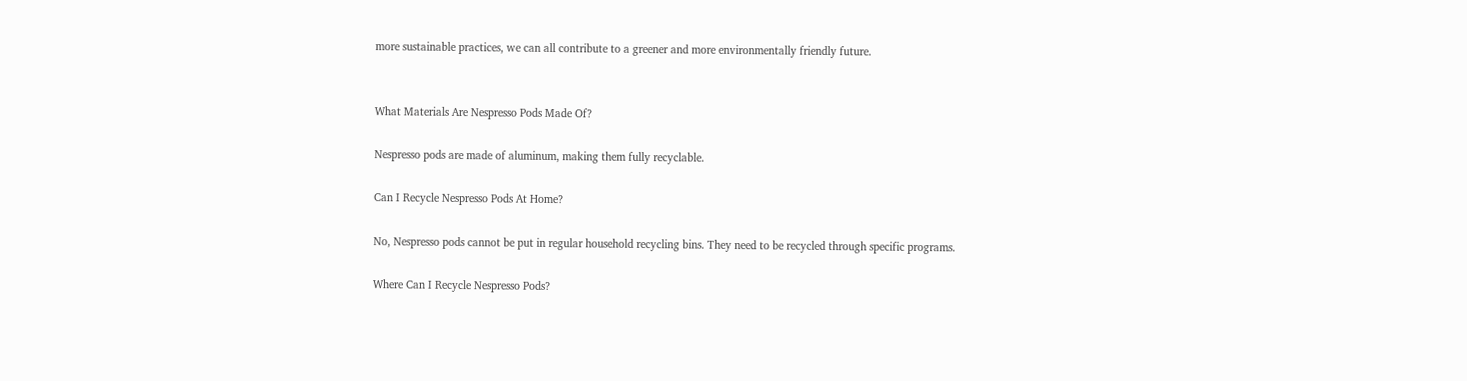more sustainable practices, we can all contribute to a greener and more environmentally friendly future.


What Materials Are Nespresso Pods Made Of?

Nespresso pods are made of aluminum, making them fully recyclable.

Can I Recycle Nespresso Pods At Home?

No, Nespresso pods cannot be put in regular household recycling bins. They need to be recycled through specific programs.

Where Can I Recycle Nespresso Pods?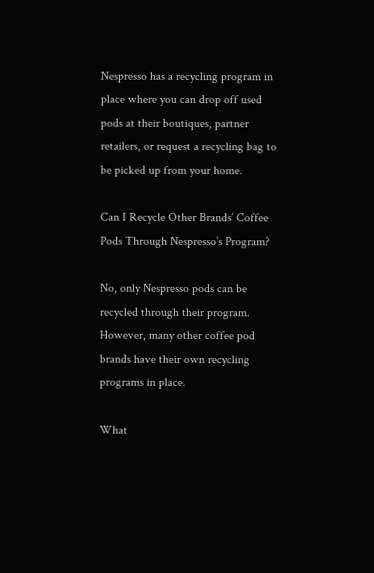Nespresso has a recycling program in place where you can drop off used pods at their boutiques, partner retailers, or request a recycling bag to be picked up from your home.

Can I Recycle Other Brands’ Coffee Pods Through Nespresso’s Program?

No, only Nespresso pods can be recycled through their program. However, many other coffee pod brands have their own recycling programs in place.

What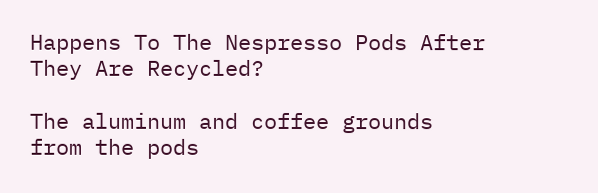Happens To The Nespresso Pods After They Are Recycled?

The aluminum and coffee grounds from the pods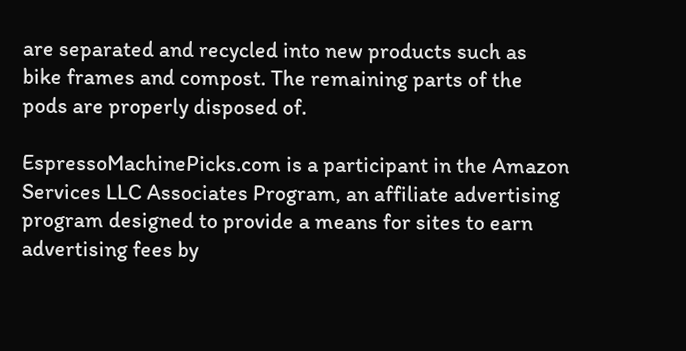are separated and recycled into new products such as bike frames and compost. The remaining parts of the pods are properly disposed of.

EspressoMachinePicks.com is a participant in the Amazon Services LLC Associates Program, an affiliate advertising program designed to provide a means for sites to earn advertising fees by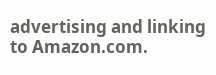advertising and linking to Amazon.com.